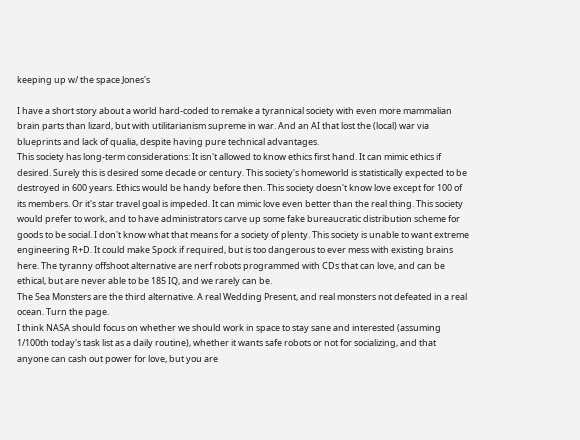keeping up w/ the space Jones's

I have a short story about a world hard-coded to remake a tyrannical society with even more mammalian brain parts than lizard, but with utilitarianism supreme in war. And an AI that lost the (local) war via blueprints and lack of qualia, despite having pure technical advantages.
This society has long-term considerations: It isn't allowed to know ethics first hand. It can mimic ethics if desired. Surely this is desired some decade or century. This society's homeworld is statistically expected to be destroyed in 600 years. Ethics would be handy before then. This society doesn't know love except for 100 of its members. Or it's star travel goal is impeded. It can mimic love even better than the real thing. This society would prefer to work, and to have administrators carve up some fake bureaucratic distribution scheme for goods to be social. I don't know what that means for a society of plenty. This society is unable to want extreme engineering R+D. It could make Spock if required, but is too dangerous to ever mess with existing brains here. The tyranny offshoot alternative are nerf robots programmed with CDs that can love, and can be ethical, but are never able to be 185 IQ, and we rarely can be.
The Sea Monsters are the third alternative. A real Wedding Present, and real monsters not defeated in a real ocean. Turn the page.
I think NASA should focus on whether we should work in space to stay sane and interested (assuming 1/100th today's task list as a daily routine), whether it wants safe robots or not for socializing, and that anyone can cash out power for love, but you are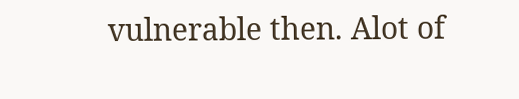vulnerable then. Alot of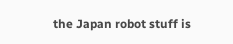the Japan robot stuff is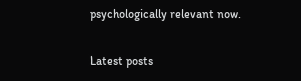psychologically relevant now.

Latest posts